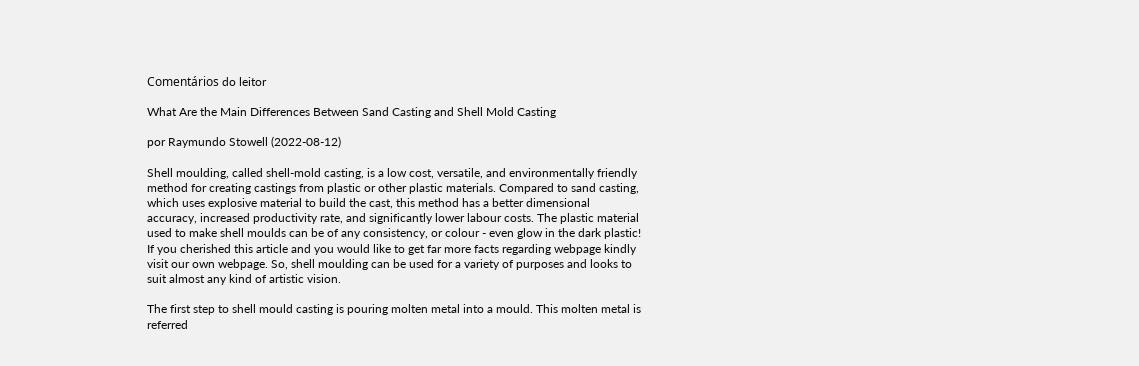Comentários do leitor

What Are the Main Differences Between Sand Casting and Shell Mold Casting

por Raymundo Stowell (2022-08-12)

Shell moulding, called shell-mold casting, is a low cost, versatile, and environmentally friendly method for creating castings from plastic or other plastic materials. Compared to sand casting, which uses explosive material to build the cast, this method has a better dimensional accuracy, increased productivity rate, and significantly lower labour costs. The plastic material used to make shell moulds can be of any consistency, or colour - even glow in the dark plastic! If you cherished this article and you would like to get far more facts regarding webpage kindly visit our own webpage. So, shell moulding can be used for a variety of purposes and looks to suit almost any kind of artistic vision.

The first step to shell mould casting is pouring molten metal into a mould. This molten metal is referred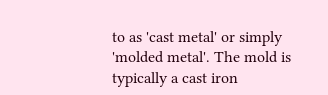to as 'cast metal' or simply 'molded metal'. The mold is typically a cast iron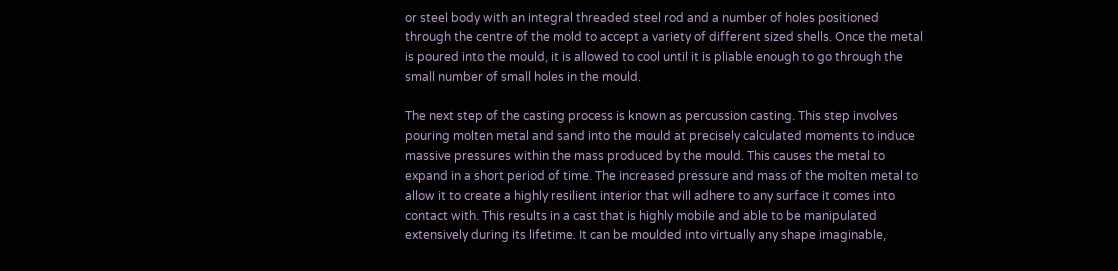or steel body with an integral threaded steel rod and a number of holes positioned through the centre of the mold to accept a variety of different sized shells. Once the metal is poured into the mould, it is allowed to cool until it is pliable enough to go through the small number of small holes in the mould.

The next step of the casting process is known as percussion casting. This step involves pouring molten metal and sand into the mould at precisely calculated moments to induce massive pressures within the mass produced by the mould. This causes the metal to expand in a short period of time. The increased pressure and mass of the molten metal to allow it to create a highly resilient interior that will adhere to any surface it comes into contact with. This results in a cast that is highly mobile and able to be manipulated extensively during its lifetime. It can be moulded into virtually any shape imaginable,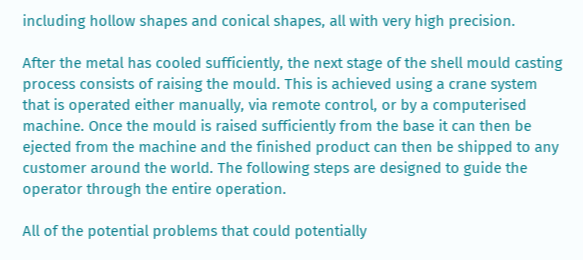including hollow shapes and conical shapes, all with very high precision.

After the metal has cooled sufficiently, the next stage of the shell mould casting process consists of raising the mould. This is achieved using a crane system that is operated either manually, via remote control, or by a computerised machine. Once the mould is raised sufficiently from the base it can then be ejected from the machine and the finished product can then be shipped to any customer around the world. The following steps are designed to guide the operator through the entire operation.

All of the potential problems that could potentially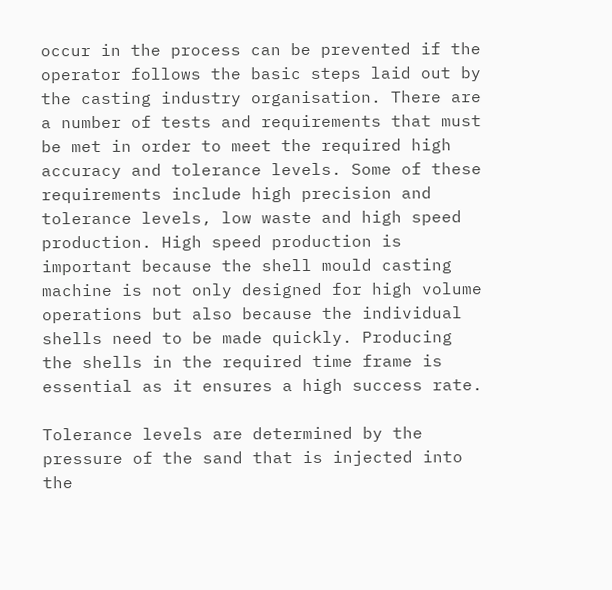occur in the process can be prevented if the operator follows the basic steps laid out by the casting industry organisation. There are a number of tests and requirements that must be met in order to meet the required high accuracy and tolerance levels. Some of these requirements include high precision and tolerance levels, low waste and high speed production. High speed production is important because the shell mould casting machine is not only designed for high volume operations but also because the individual shells need to be made quickly. Producing the shells in the required time frame is essential as it ensures a high success rate.

Tolerance levels are determined by the pressure of the sand that is injected into the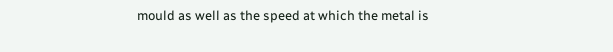mould as well as the speed at which the metal is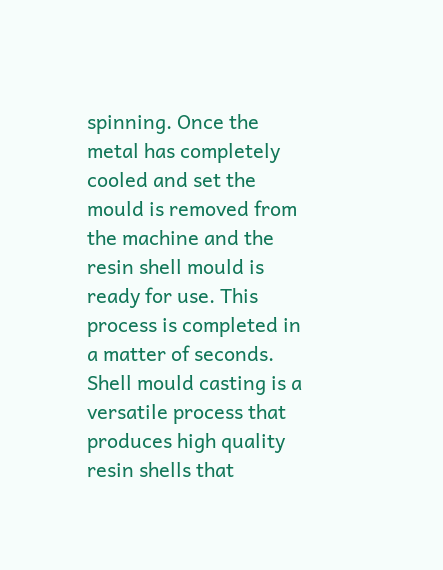spinning. Once the metal has completely cooled and set the mould is removed from the machine and the resin shell mould is ready for use. This process is completed in a matter of seconds. Shell mould casting is a versatile process that produces high quality resin shells that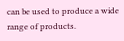can be used to produce a wide range of products.